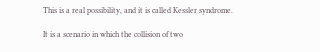This is a real possibility, and it is called Kessler syndrome.

It is a scenario in which the collision of two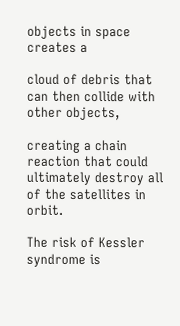objects in space creates a

cloud of debris that can then collide with other objects,

creating a chain reaction that could ultimately destroy all of the satellites in orbit.

The risk of Kessler syndrome is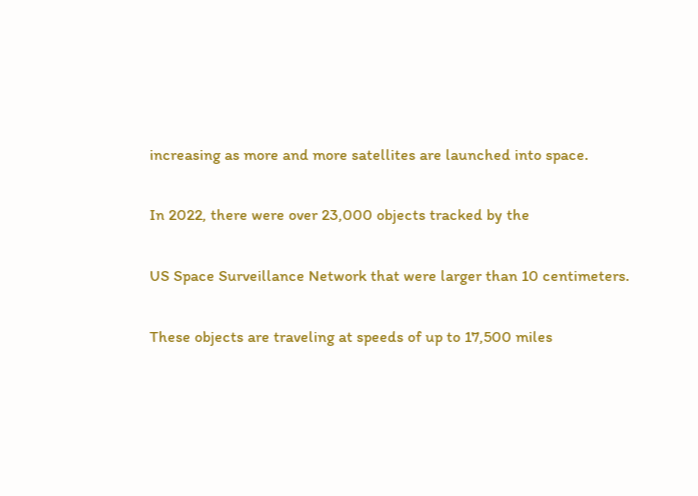increasing as more and more satellites are launched into space.

In 2022, there were over 23,000 objects tracked by the

US Space Surveillance Network that were larger than 10 centimeters.

These objects are traveling at speeds of up to 17,500 miles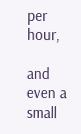per hour,

and even a small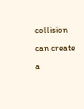collision can create a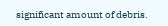significant amount of debris.